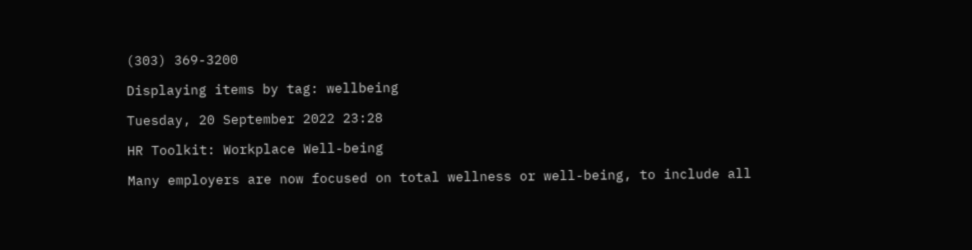(303) 369-3200

Displaying items by tag: wellbeing

Tuesday, 20 September 2022 23:28

HR Toolkit: Workplace Well-being

Many employers are now focused on total wellness or well-being, to include all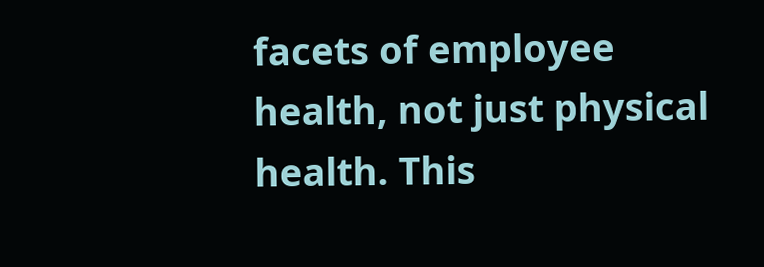facets of employee health, not just physical health. This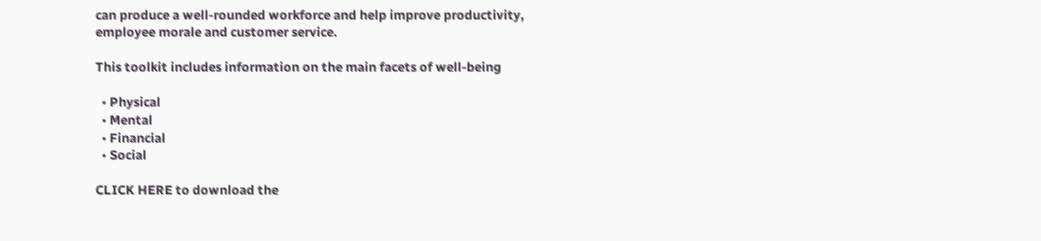can produce a well-rounded workforce and help improve productivity, employee morale and customer service.

This toolkit includes information on the main facets of well-being

  • Physical
  • Mental
  • Financial
  • Social

CLICK HERE to download the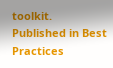toolkit.
Published in Best Practices